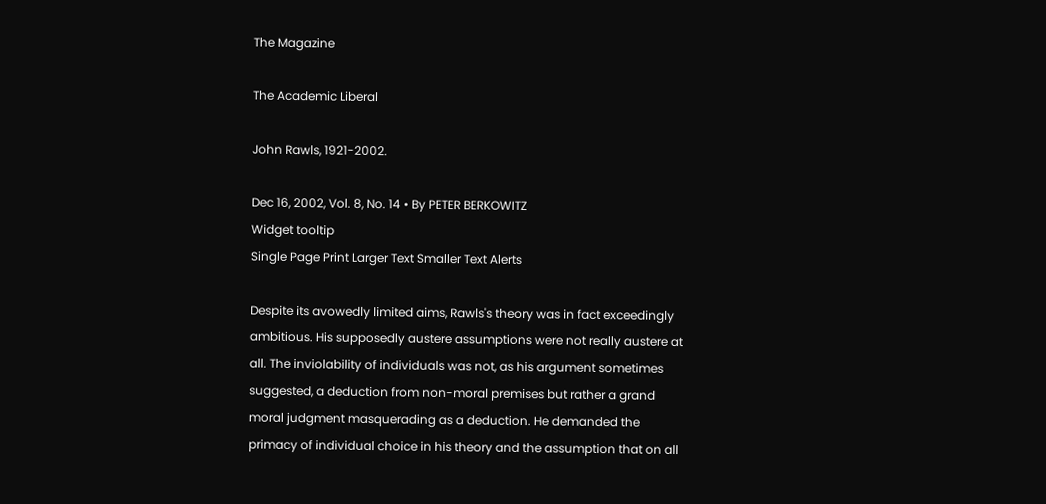The Magazine

The Academic Liberal

John Rawls, 1921-2002.

Dec 16, 2002, Vol. 8, No. 14 • By PETER BERKOWITZ
Widget tooltip
Single Page Print Larger Text Smaller Text Alerts

Despite its avowedly limited aims, Rawls's theory was in fact exceedingly ambitious. His supposedly austere assumptions were not really austere at all. The inviolability of individuals was not, as his argument sometimes suggested, a deduction from non-moral premises but rather a grand moral judgment masquerading as a deduction. He demanded the primacy of individual choice in his theory and the assumption that on all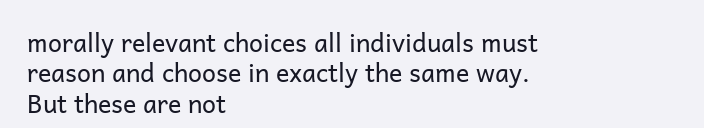morally relevant choices all individuals must reason and choose in exactly the same way. But these are not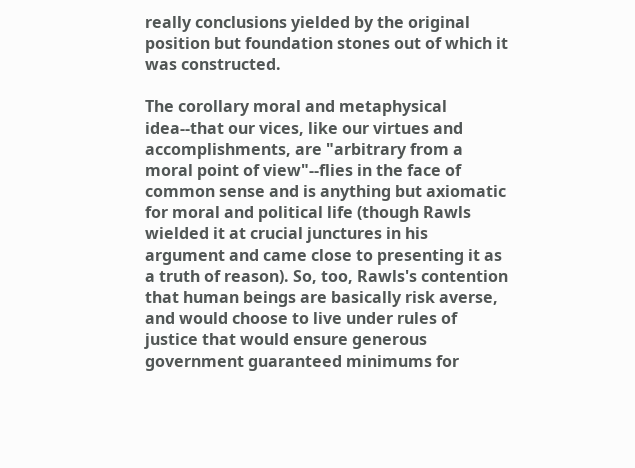really conclusions yielded by the original position but foundation stones out of which it was constructed.

The corollary moral and metaphysical idea--that our vices, like our virtues and accomplishments, are "arbitrary from a moral point of view"--flies in the face of common sense and is anything but axiomatic for moral and political life (though Rawls wielded it at crucial junctures in his argument and came close to presenting it as a truth of reason). So, too, Rawls's contention that human beings are basically risk averse, and would choose to live under rules of justice that would ensure generous government guaranteed minimums for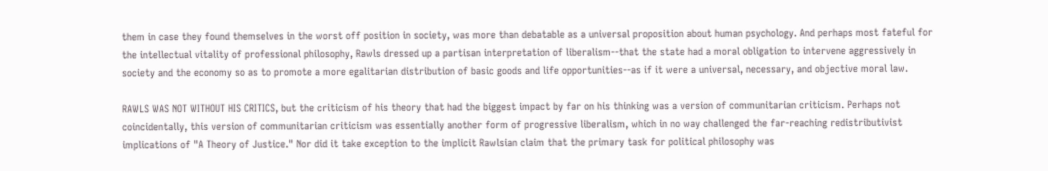them in case they found themselves in the worst off position in society, was more than debatable as a universal proposition about human psychology. And perhaps most fateful for the intellectual vitality of professional philosophy, Rawls dressed up a partisan interpretation of liberalism--that the state had a moral obligation to intervene aggressively in society and the economy so as to promote a more egalitarian distribution of basic goods and life opportunities--as if it were a universal, necessary, and objective moral law.

RAWLS WAS NOT WITHOUT HIS CRITICS, but the criticism of his theory that had the biggest impact by far on his thinking was a version of communitarian criticism. Perhaps not coincidentally, this version of communitarian criticism was essentially another form of progressive liberalism, which in no way challenged the far-reaching redistributivist implications of "A Theory of Justice." Nor did it take exception to the implicit Rawlsian claim that the primary task for political philosophy was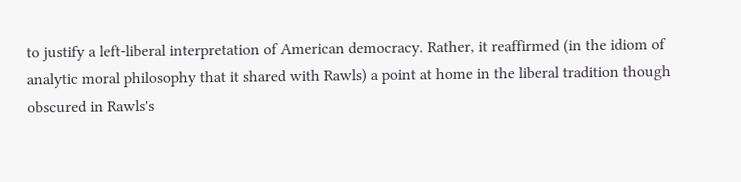to justify a left-liberal interpretation of American democracy. Rather, it reaffirmed (in the idiom of analytic moral philosophy that it shared with Rawls) a point at home in the liberal tradition though obscured in Rawls's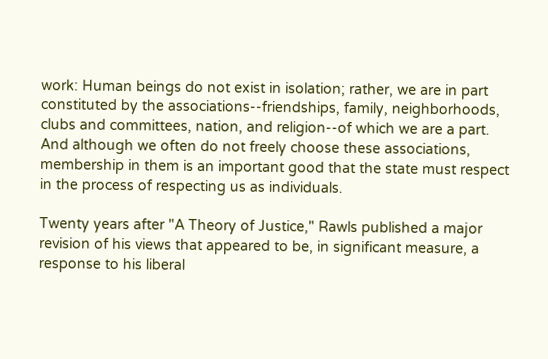work: Human beings do not exist in isolation; rather, we are in part constituted by the associations--friendships, family, neighborhoods, clubs and committees, nation, and religion--of which we are a part. And although we often do not freely choose these associations, membership in them is an important good that the state must respect in the process of respecting us as individuals.

Twenty years after "A Theory of Justice," Rawls published a major revision of his views that appeared to be, in significant measure, a response to his liberal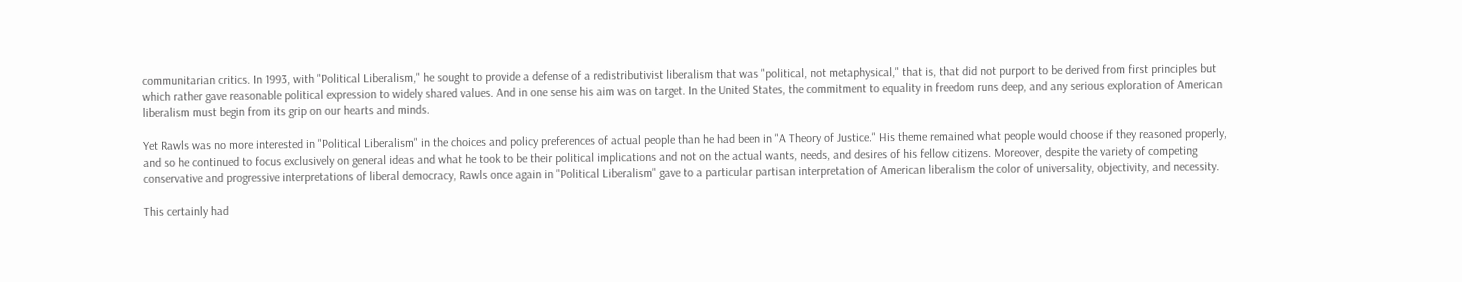communitarian critics. In 1993, with "Political Liberalism," he sought to provide a defense of a redistributivist liberalism that was "political, not metaphysical," that is, that did not purport to be derived from first principles but which rather gave reasonable political expression to widely shared values. And in one sense his aim was on target. In the United States, the commitment to equality in freedom runs deep, and any serious exploration of American liberalism must begin from its grip on our hearts and minds.

Yet Rawls was no more interested in "Political Liberalism" in the choices and policy preferences of actual people than he had been in "A Theory of Justice." His theme remained what people would choose if they reasoned properly, and so he continued to focus exclusively on general ideas and what he took to be their political implications and not on the actual wants, needs, and desires of his fellow citizens. Moreover, despite the variety of competing conservative and progressive interpretations of liberal democracy, Rawls once again in "Political Liberalism" gave to a particular partisan interpretation of American liberalism the color of universality, objectivity, and necessity.

This certainly had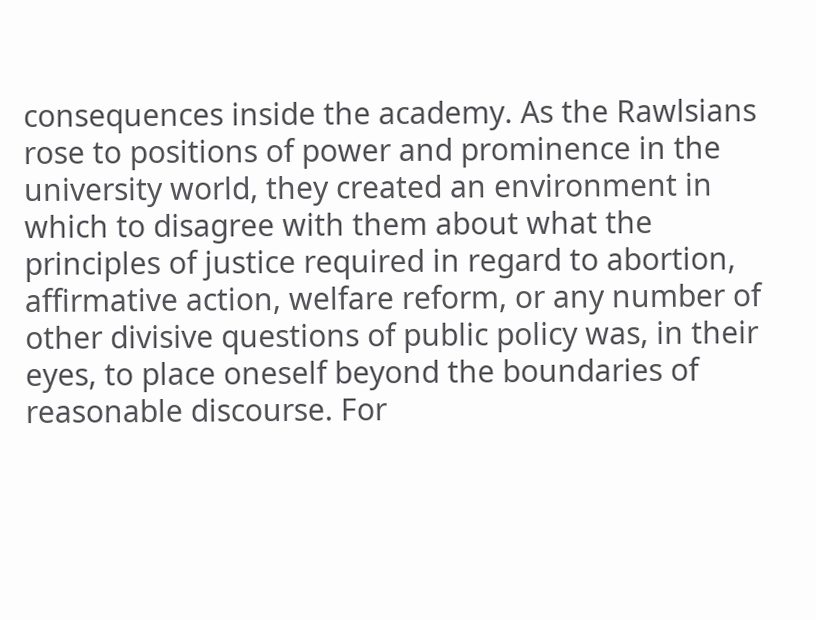consequences inside the academy. As the Rawlsians rose to positions of power and prominence in the university world, they created an environment in which to disagree with them about what the principles of justice required in regard to abortion, affirmative action, welfare reform, or any number of other divisive questions of public policy was, in their eyes, to place oneself beyond the boundaries of reasonable discourse. For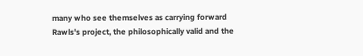many who see themselves as carrying forward Rawls's project, the philosophically valid and the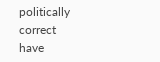politically correct have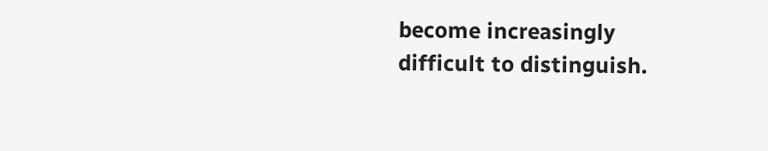become increasingly difficult to distinguish.